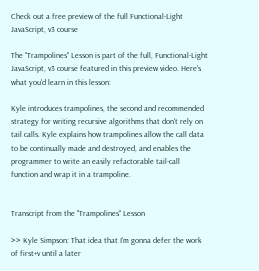Check out a free preview of the full Functional-Light JavaScript, v3 course

The "Trampolines" Lesson is part of the full, Functional-Light JavaScript, v3 course featured in this preview video. Here's what you'd learn in this lesson:

Kyle introduces trampolines, the second and recommended strategy for writing recursive algorithms that don't rely on tail calls. Kyle explains how trampolines allow the call data to be continually made and destroyed, and enables the programmer to write an easily refactorable tail-call function and wrap it in a trampoline.


Transcript from the "Trampolines" Lesson

>> Kyle Simpson: That idea that I'm gonna defer the work of first+v until a later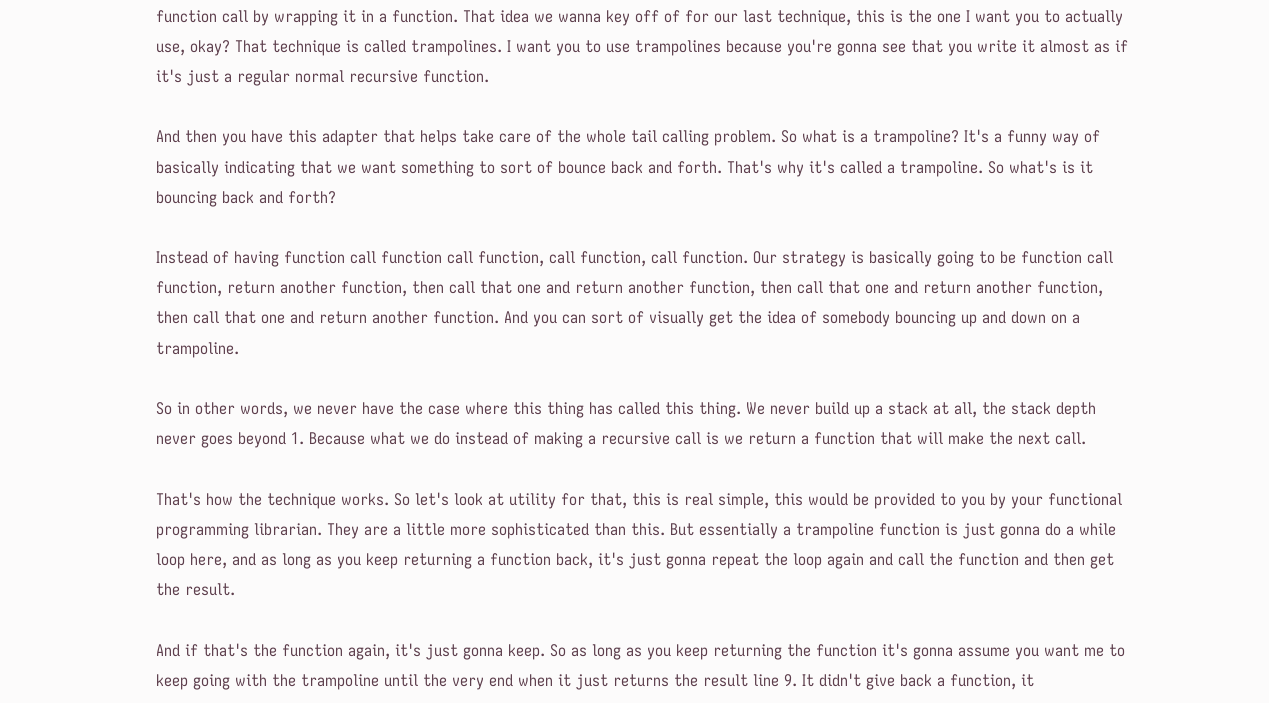function call by wrapping it in a function. That idea we wanna key off of for our last technique, this is the one I want you to actually use, okay? That technique is called trampolines. I want you to use trampolines because you're gonna see that you write it almost as if it's just a regular normal recursive function.

And then you have this adapter that helps take care of the whole tail calling problem. So what is a trampoline? It's a funny way of basically indicating that we want something to sort of bounce back and forth. That's why it's called a trampoline. So what's is it bouncing back and forth?

Instead of having function call function call function, call function, call function. Our strategy is basically going to be function call function, return another function, then call that one and return another function, then call that one and return another function, then call that one and return another function. And you can sort of visually get the idea of somebody bouncing up and down on a trampoline.

So in other words, we never have the case where this thing has called this thing. We never build up a stack at all, the stack depth never goes beyond 1. Because what we do instead of making a recursive call is we return a function that will make the next call.

That's how the technique works. So let's look at utility for that, this is real simple, this would be provided to you by your functional programming librarian. They are a little more sophisticated than this. But essentially a trampoline function is just gonna do a while loop here, and as long as you keep returning a function back, it's just gonna repeat the loop again and call the function and then get the result.

And if that's the function again, it's just gonna keep. So as long as you keep returning the function it's gonna assume you want me to keep going with the trampoline until the very end when it just returns the result line 9. It didn't give back a function, it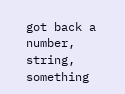got back a number, string, something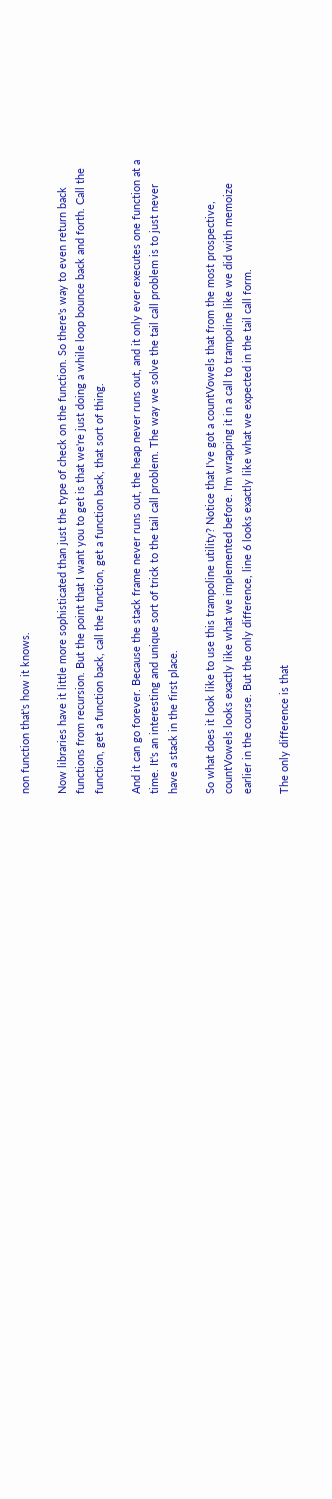non function that's how it knows.

Now libraries have it little more sophisticated than just the type of check on the function. So there's way to even return back functions from recursion. But the point that I want you to get is that we're just doing a while loop bounce back and forth. Call the function, get a function back, call the function, get a function back, that sort of thing.

And it can go forever. Because the stack frame never runs out, the heap never runs out, and it only ever executes one function at a time. It's an interesting and unique sort of trick to the tail call problem. The way we solve the tail call problem is to just never have a stack in the first place.

So what does it look like to use this trampoline utility? Notice that I've got a countVowels that from the most prospective, countVowels looks exactly like what we implemented before. I'm wrapping it in a call to trampoline like we did with memoize earlier in the course. But the only difference, line 6 looks exactly like what we expected in the tail call form.

The only difference is that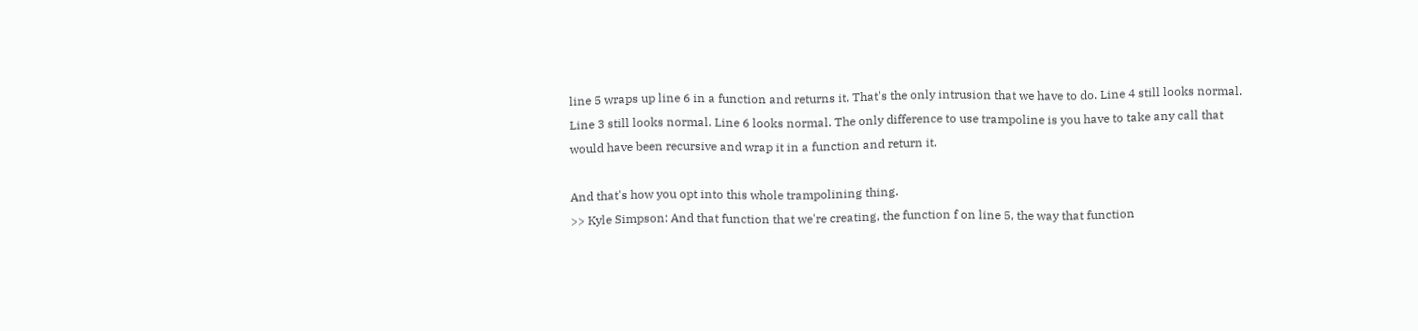line 5 wraps up line 6 in a function and returns it. That's the only intrusion that we have to do. Line 4 still looks normal. Line 3 still looks normal. Line 6 looks normal. The only difference to use trampoline is you have to take any call that would have been recursive and wrap it in a function and return it.

And that's how you opt into this whole trampolining thing.
>> Kyle Simpson: And that function that we're creating, the function f on line 5, the way that function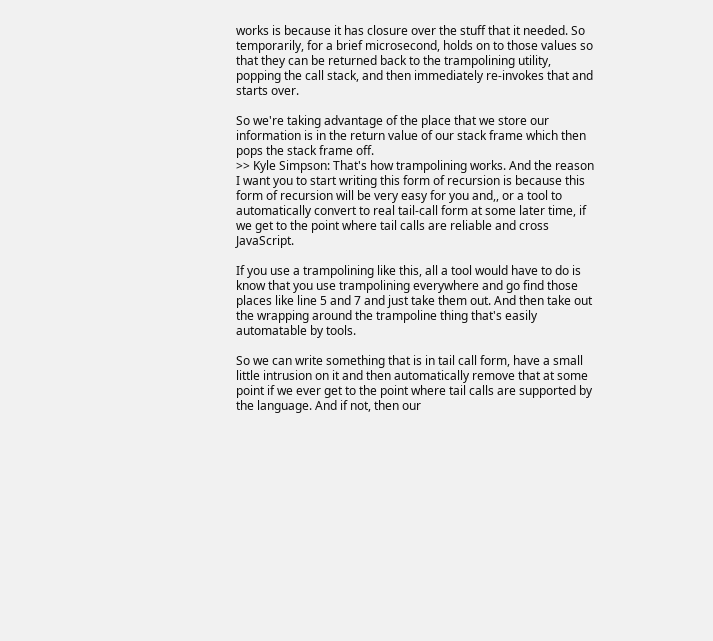works is because it has closure over the stuff that it needed. So temporarily, for a brief microsecond, holds on to those values so that they can be returned back to the trampolining utility, popping the call stack, and then immediately re-invokes that and starts over.

So we're taking advantage of the place that we store our information is in the return value of our stack frame which then pops the stack frame off.
>> Kyle Simpson: That's how trampolining works. And the reason I want you to start writing this form of recursion is because this form of recursion will be very easy for you and,, or a tool to automatically convert to real tail-call form at some later time, if we get to the point where tail calls are reliable and cross JavaScript.

If you use a trampolining like this, all a tool would have to do is know that you use trampolining everywhere and go find those places like line 5 and 7 and just take them out. And then take out the wrapping around the trampoline thing that's easily automatable by tools.

So we can write something that is in tail call form, have a small little intrusion on it and then automatically remove that at some point if we ever get to the point where tail calls are supported by the language. And if not, then our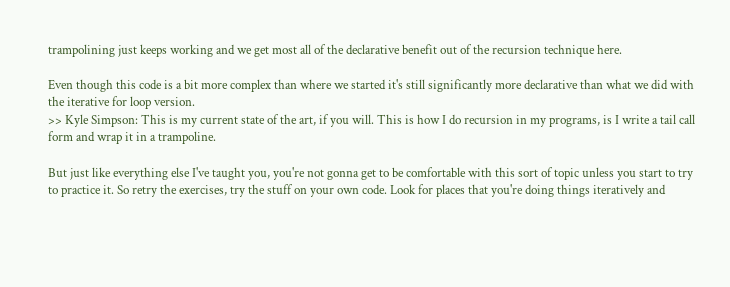trampolining just keeps working and we get most all of the declarative benefit out of the recursion technique here.

Even though this code is a bit more complex than where we started it's still significantly more declarative than what we did with the iterative for loop version.
>> Kyle Simpson: This is my current state of the art, if you will. This is how I do recursion in my programs, is I write a tail call form and wrap it in a trampoline.

But just like everything else I've taught you, you're not gonna get to be comfortable with this sort of topic unless you start to try to practice it. So retry the exercises, try the stuff on your own code. Look for places that you're doing things iteratively and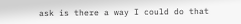ask is there a way I could do that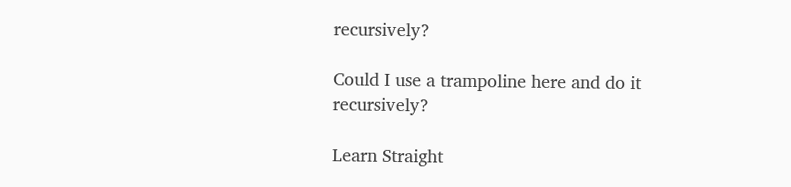recursively?

Could I use a trampoline here and do it recursively?

Learn Straight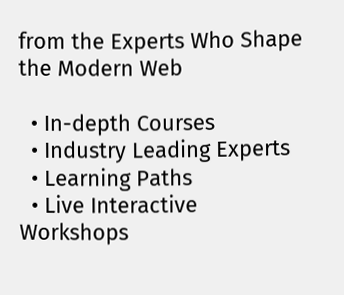from the Experts Who Shape the Modern Web

  • In-depth Courses
  • Industry Leading Experts
  • Learning Paths
  • Live Interactive Workshops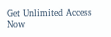Get Unlimited Access Now